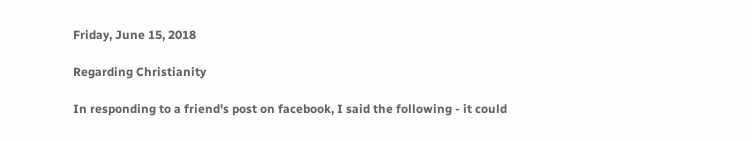Friday, June 15, 2018

Regarding Christianity

In responding to a friend's post on facebook, I said the following - it could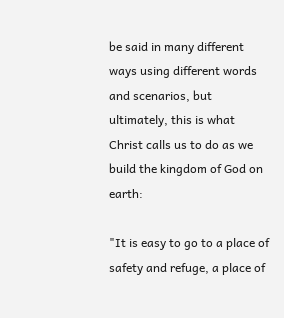be said in many different ways using different words and scenarios, but ultimately, this is what Christ calls us to do as we build the kingdom of God on earth:

"It is easy to go to a place of safety and refuge, a place of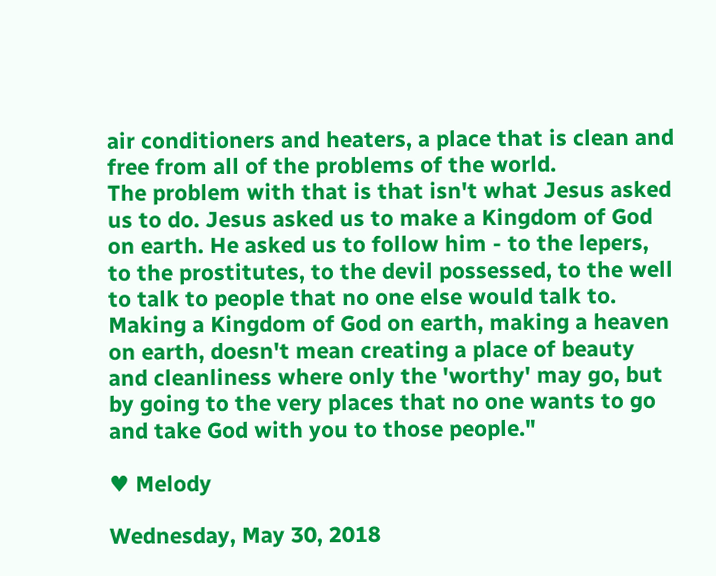air conditioners and heaters, a place that is clean and free from all of the problems of the world.
The problem with that is that isn't what Jesus asked us to do. Jesus asked us to make a Kingdom of God on earth. He asked us to follow him - to the lepers, to the prostitutes, to the devil possessed, to the well to talk to people that no one else would talk to.
Making a Kingdom of God on earth, making a heaven on earth, doesn't mean creating a place of beauty and cleanliness where only the 'worthy' may go, but by going to the very places that no one wants to go and take God with you to those people."

♥ Melody

Wednesday, May 30, 2018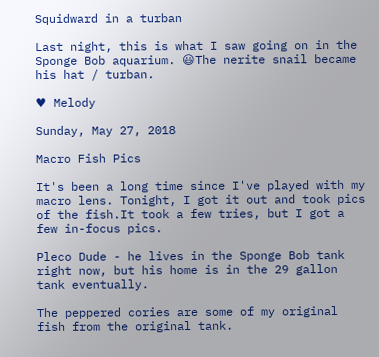Squidward in a turban

Last night, this is what I saw going on in the Sponge Bob aquarium. 😃The nerite snail became his hat / turban.

♥ Melody

Sunday, May 27, 2018

Macro Fish Pics

It's been a long time since I've played with my macro lens. Tonight, I got it out and took pics of the fish.It took a few tries, but I got a few in-focus pics.

Pleco Dude - he lives in the Sponge Bob tank right now, but his home is in the 29 gallon tank eventually.

The peppered cories are some of my original fish from the original tank.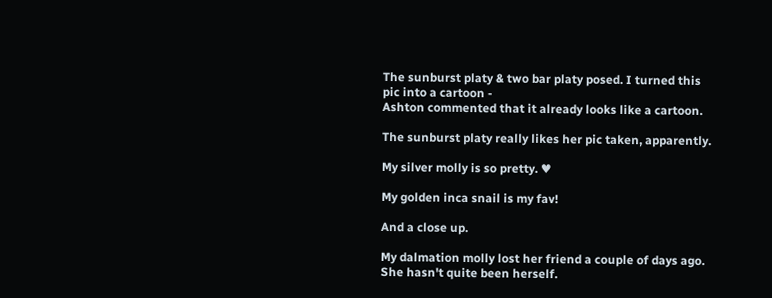The sunburst platy & two bar platy posed. I turned this pic into a cartoon -
Ashton commented that it already looks like a cartoon.

The sunburst platy really likes her pic taken, apparently.

My silver molly is so pretty. ♥

My golden inca snail is my fav!

And a close up.

My dalmation molly lost her friend a couple of days ago. She hasn't quite been herself.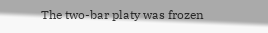The two-bar platy was frozen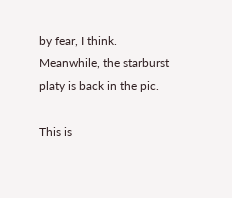by fear, I think. Meanwhile, the starburst platy is back in the pic.

This is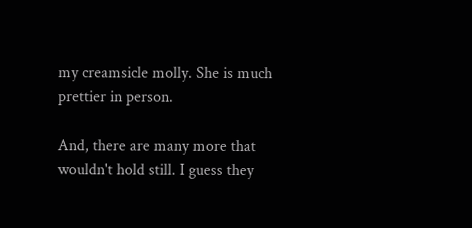my creamsicle molly. She is much prettier in person.

And, there are many more that wouldn't hold still. I guess they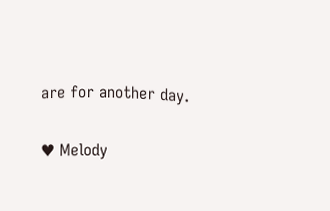are for another day.

♥ Melody